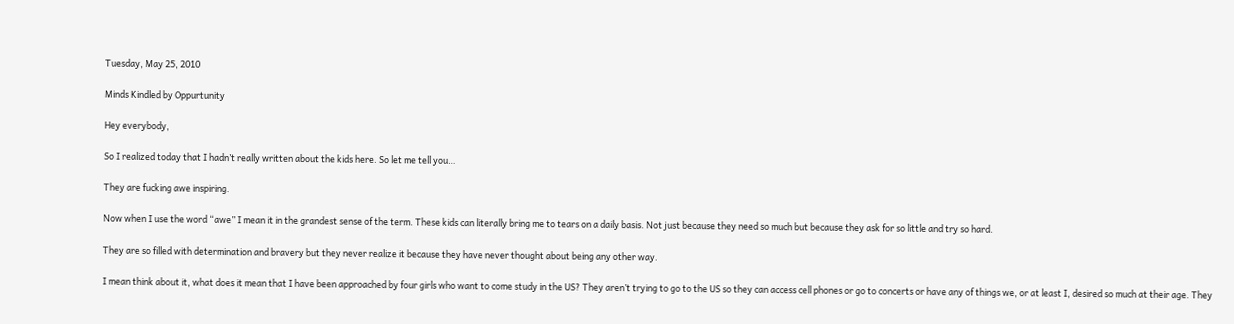Tuesday, May 25, 2010

Minds Kindled by Oppurtunity

Hey everybody,

So I realized today that I hadn’t really written about the kids here. So let me tell you…

They are fucking awe inspiring.

Now when I use the word “awe” I mean it in the grandest sense of the term. These kids can literally bring me to tears on a daily basis. Not just because they need so much but because they ask for so little and try so hard.

They are so filled with determination and bravery but they never realize it because they have never thought about being any other way.

I mean think about it, what does it mean that I have been approached by four girls who want to come study in the US? They aren’t trying to go to the US so they can access cell phones or go to concerts or have any of things we, or at least I, desired so much at their age. They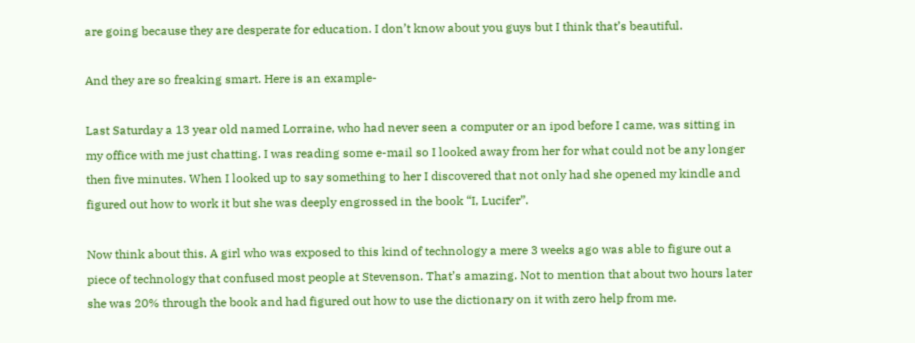are going because they are desperate for education. I don’t know about you guys but I think that’s beautiful.

And they are so freaking smart. Here is an example-

Last Saturday a 13 year old named Lorraine, who had never seen a computer or an ipod before I came, was sitting in my office with me just chatting. I was reading some e-mail so I looked away from her for what could not be any longer then five minutes. When I looked up to say something to her I discovered that not only had she opened my kindle and figured out how to work it but she was deeply engrossed in the book “I, Lucifer”.

Now think about this. A girl who was exposed to this kind of technology a mere 3 weeks ago was able to figure out a piece of technology that confused most people at Stevenson. That’s amazing. Not to mention that about two hours later she was 20% through the book and had figured out how to use the dictionary on it with zero help from me.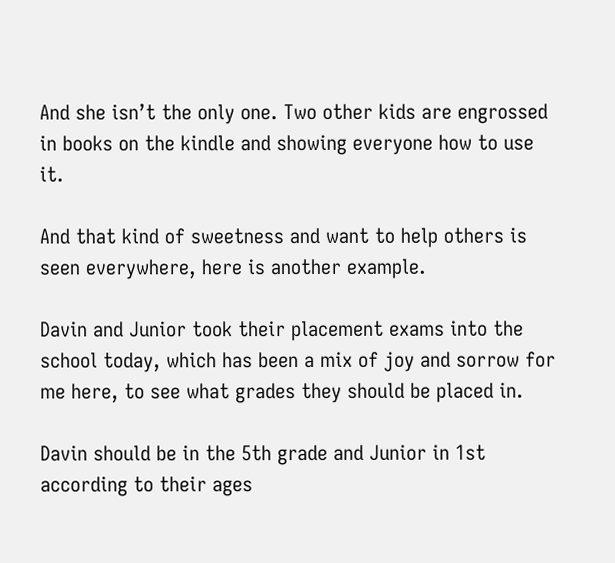And she isn’t the only one. Two other kids are engrossed in books on the kindle and showing everyone how to use it.

And that kind of sweetness and want to help others is seen everywhere, here is another example.

Davin and Junior took their placement exams into the school today, which has been a mix of joy and sorrow for me here, to see what grades they should be placed in.

Davin should be in the 5th grade and Junior in 1st according to their ages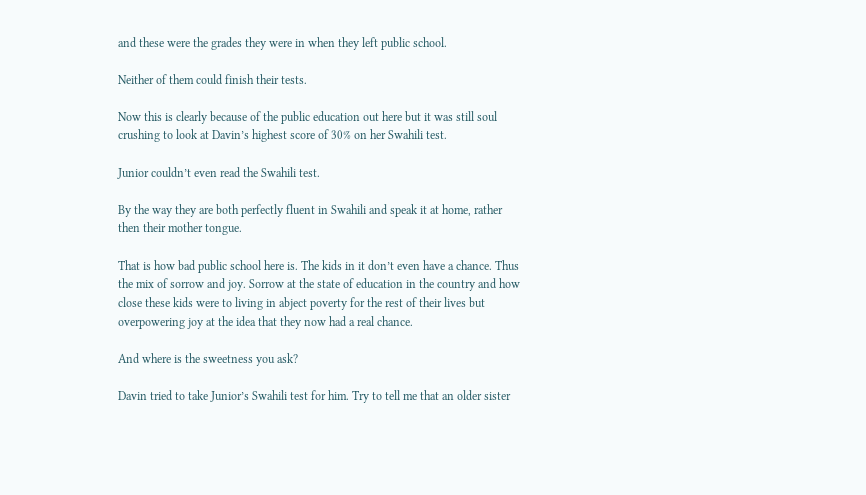and these were the grades they were in when they left public school.

Neither of them could finish their tests.

Now this is clearly because of the public education out here but it was still soul crushing to look at Davin’s highest score of 30% on her Swahili test.

Junior couldn’t even read the Swahili test.

By the way they are both perfectly fluent in Swahili and speak it at home, rather then their mother tongue.

That is how bad public school here is. The kids in it don’t even have a chance. Thus the mix of sorrow and joy. Sorrow at the state of education in the country and how close these kids were to living in abject poverty for the rest of their lives but overpowering joy at the idea that they now had a real chance.

And where is the sweetness you ask?

Davin tried to take Junior’s Swahili test for him. Try to tell me that an older sister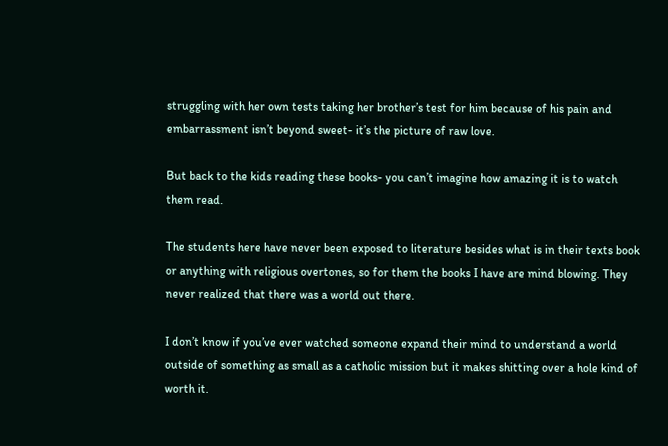struggling with her own tests taking her brother’s test for him because of his pain and embarrassment isn’t beyond sweet- it’s the picture of raw love.

But back to the kids reading these books- you can’t imagine how amazing it is to watch them read.

The students here have never been exposed to literature besides what is in their texts book or anything with religious overtones, so for them the books I have are mind blowing. They never realized that there was a world out there.

I don’t know if you’ve ever watched someone expand their mind to understand a world outside of something as small as a catholic mission but it makes shitting over a hole kind of worth it.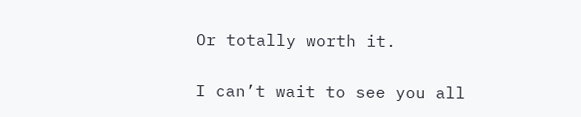Or totally worth it.

I can’t wait to see you all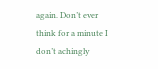again. Don’t ever think for a minute I don’t achingly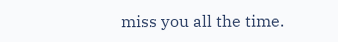miss you all the time.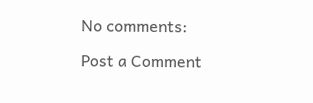No comments:

Post a Comment